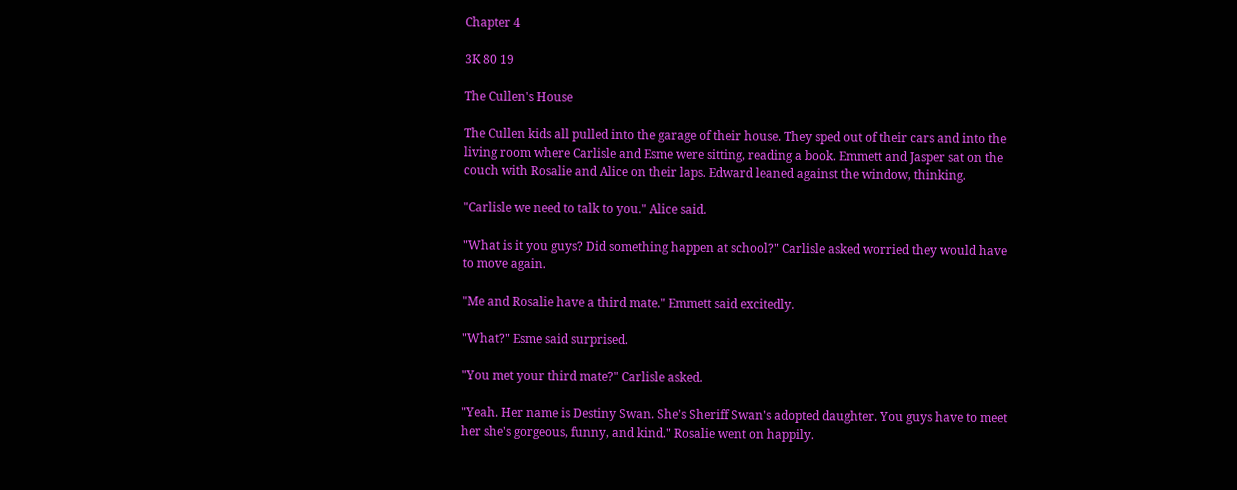Chapter 4

3K 80 19

The Cullen's House

The Cullen kids all pulled into the garage of their house. They sped out of their cars and into the living room where Carlisle and Esme were sitting, reading a book. Emmett and Jasper sat on the couch with Rosalie and Alice on their laps. Edward leaned against the window, thinking.

"Carlisle we need to talk to you." Alice said.

"What is it you guys? Did something happen at school?" Carlisle asked worried they would have to move again.

"Me and Rosalie have a third mate." Emmett said excitedly.

"What?" Esme said surprised.

"You met your third mate?" Carlisle asked.

"Yeah. Her name is Destiny Swan. She's Sheriff Swan's adopted daughter. You guys have to meet her she's gorgeous, funny, and kind." Rosalie went on happily.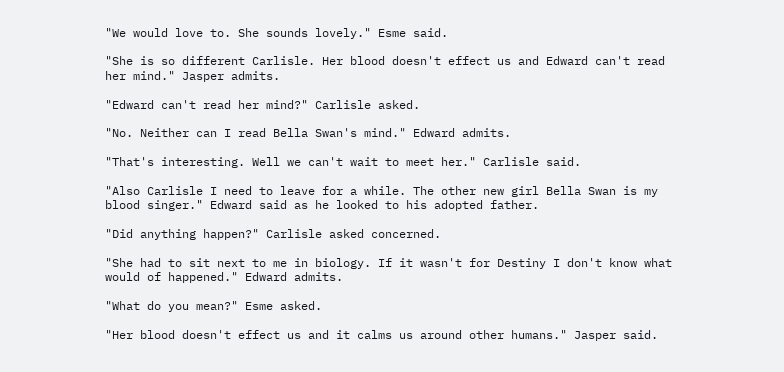"We would love to. She sounds lovely." Esme said.

"She is so different Carlisle. Her blood doesn't effect us and Edward can't read her mind." Jasper admits.

"Edward can't read her mind?" Carlisle asked.

"No. Neither can I read Bella Swan's mind." Edward admits.

"That's interesting. Well we can't wait to meet her." Carlisle said.

"Also Carlisle I need to leave for a while. The other new girl Bella Swan is my blood singer." Edward said as he looked to his adopted father.

"Did anything happen?" Carlisle asked concerned.

"She had to sit next to me in biology. If it wasn't for Destiny I don't know what would of happened." Edward admits.

"What do you mean?" Esme asked.

"Her blood doesn't effect us and it calms us around other humans." Jasper said.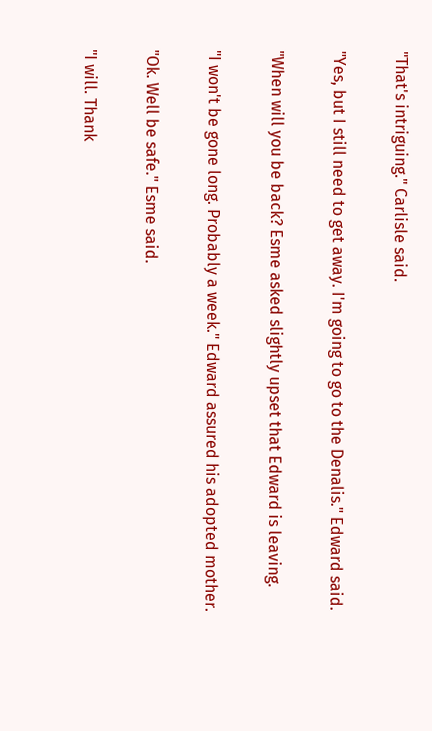"That's intriguing." Carlisle said.

"Yes, but I still need to get away. I'm going to go to the Denalis." Edward said.

"When will you be back? Esme asked slightly upset that Edward is leaving.

"I won't be gone long. Probably a week." Edward assured his adopted mother.

"Ok. Well be safe." Esme said.

"I will. Thank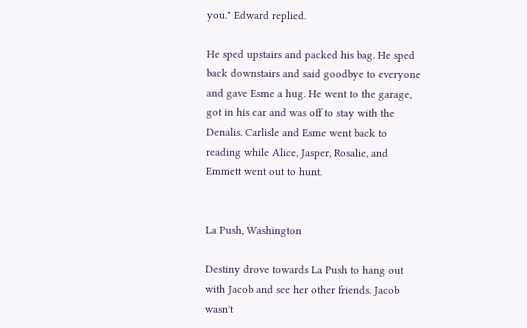you." Edward replied.

He sped upstairs and packed his bag. He sped back downstairs and said goodbye to everyone and gave Esme a hug. He went to the garage, got in his car and was off to stay with the Denalis. Carlisle and Esme went back to reading while Alice, Jasper, Rosalie, and Emmett went out to hunt.


La Push, Washington

Destiny drove towards La Push to hang out with Jacob and see her other friends. Jacob wasn't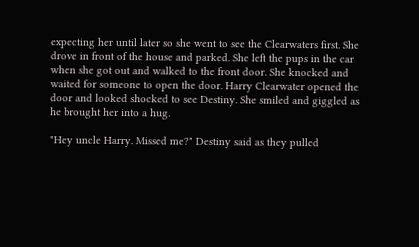expecting her until later so she went to see the Clearwaters first. She drove in front of the house and parked. She left the pups in the car when she got out and walked to the front door. She knocked and waited for someone to open the door. Harry Clearwater opened the door and looked shocked to see Destiny. She smiled and giggled as he brought her into a hug.

"Hey uncle Harry. Missed me?" Destiny said as they pulled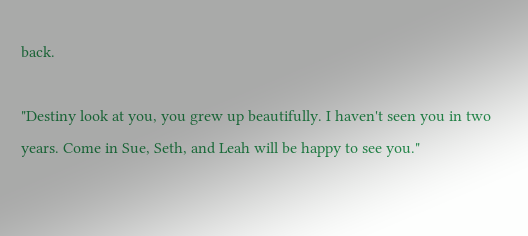back.

"Destiny look at you, you grew up beautifully. I haven't seen you in two years. Come in Sue, Seth, and Leah will be happy to see you."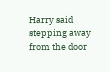Harry said stepping away from the door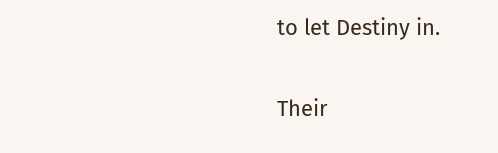to let Destiny in.

Their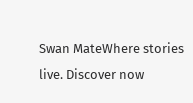Swan MateWhere stories live. Discover now